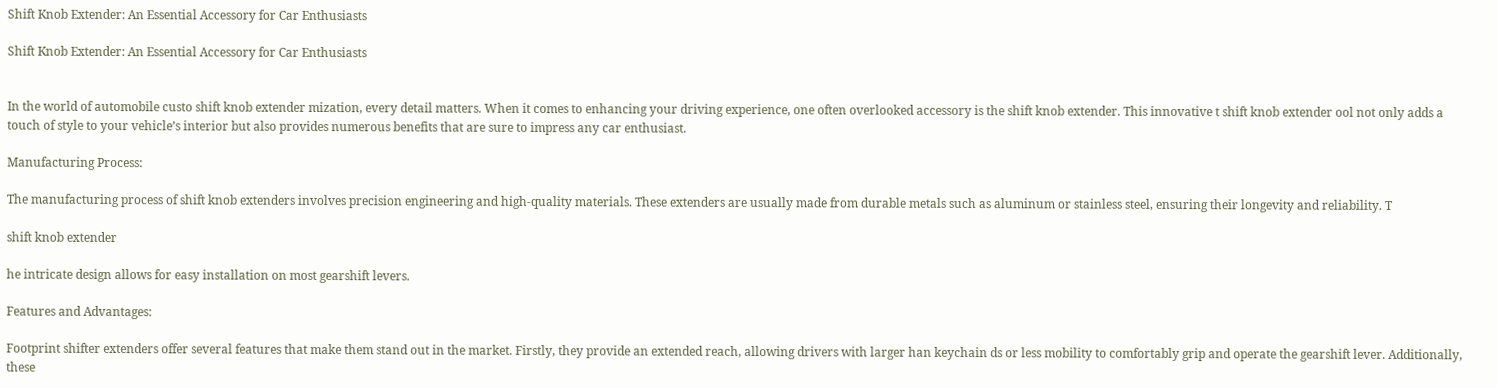Shift Knob Extender: An Essential Accessory for Car Enthusiasts

Shift Knob Extender: An Essential Accessory for Car Enthusiasts


In the world of automobile custo shift knob extender mization, every detail matters. When it comes to enhancing your driving experience, one often overlooked accessory is the shift knob extender. This innovative t shift knob extender ool not only adds a touch of style to your vehicle’s interior but also provides numerous benefits that are sure to impress any car enthusiast.

Manufacturing Process:

The manufacturing process of shift knob extenders involves precision engineering and high-quality materials. These extenders are usually made from durable metals such as aluminum or stainless steel, ensuring their longevity and reliability. T

shift knob extender

he intricate design allows for easy installation on most gearshift levers.

Features and Advantages:

Footprint shifter extenders offer several features that make them stand out in the market. Firstly, they provide an extended reach, allowing drivers with larger han keychain ds or less mobility to comfortably grip and operate the gearshift lever. Additionally, these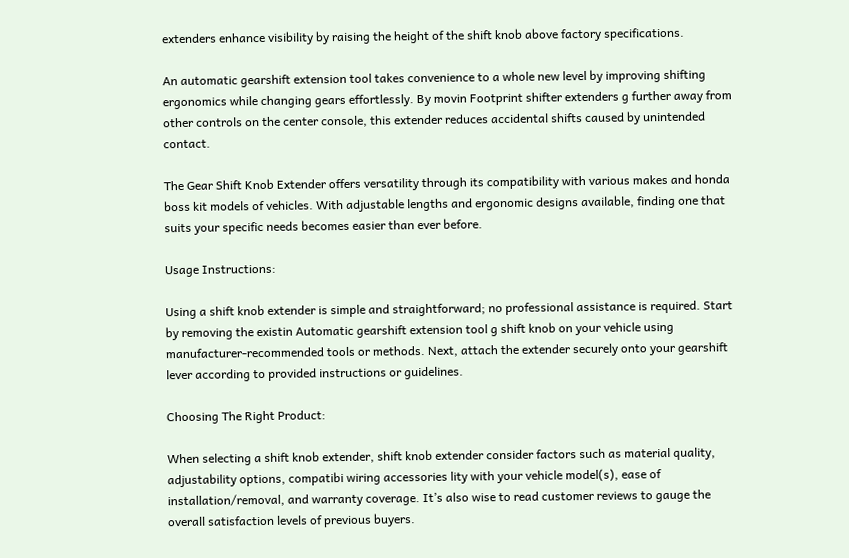extenders enhance visibility by raising the height of the shift knob above factory specifications.

An automatic gearshift extension tool takes convenience to a whole new level by improving shifting ergonomics while changing gears effortlessly. By movin Footprint shifter extenders g further away from other controls on the center console, this extender reduces accidental shifts caused by unintended contact.

The Gear Shift Knob Extender offers versatility through its compatibility with various makes and honda boss kit models of vehicles. With adjustable lengths and ergonomic designs available, finding one that suits your specific needs becomes easier than ever before.

Usage Instructions:

Using a shift knob extender is simple and straightforward; no professional assistance is required. Start by removing the existin Automatic gearshift extension tool g shift knob on your vehicle using manufacturer-recommended tools or methods. Next, attach the extender securely onto your gearshift lever according to provided instructions or guidelines.

Choosing The Right Product:

When selecting a shift knob extender, shift knob extender consider factors such as material quality, adjustability options, compatibi wiring accessories lity with your vehicle model(s), ease of installation/removal, and warranty coverage. It’s also wise to read customer reviews to gauge the overall satisfaction levels of previous buyers.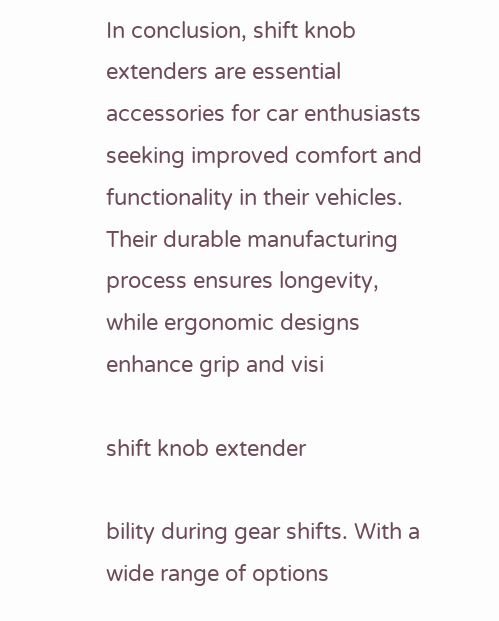In conclusion, shift knob extenders are essential accessories for car enthusiasts seeking improved comfort and functionality in their vehicles. Their durable manufacturing process ensures longevity, while ergonomic designs enhance grip and visi

shift knob extender

bility during gear shifts. With a wide range of options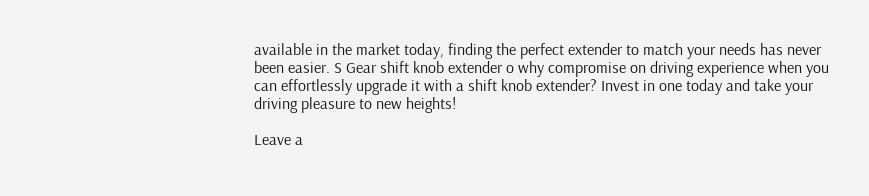available in the market today, finding the perfect extender to match your needs has never been easier. S Gear shift knob extender o why compromise on driving experience when you can effortlessly upgrade it with a shift knob extender? Invest in one today and take your driving pleasure to new heights!

Leave a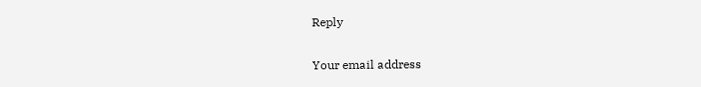Reply

Your email address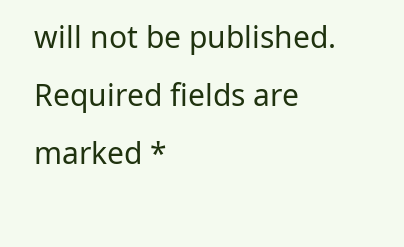will not be published. Required fields are marked *